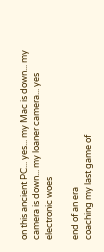on this ancient PC... yes... my Mac is down... my camera is down... my loaner camera... yes electronic woes

end of an era
coaching my last game of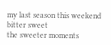my last season this weekend
bitter sweet
the sweeter moments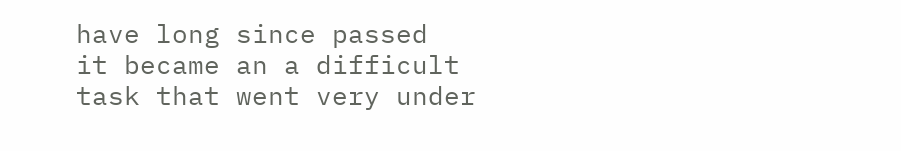have long since passed
it became an a difficult task that went very under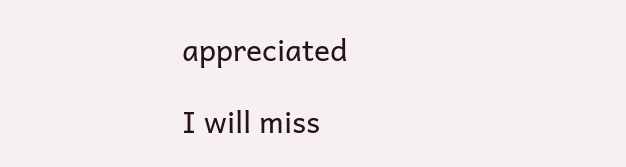appreciated

I will miss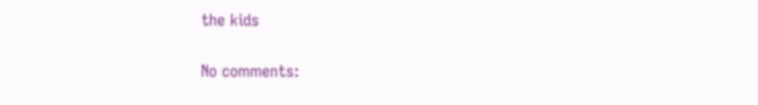the kids

No comments: